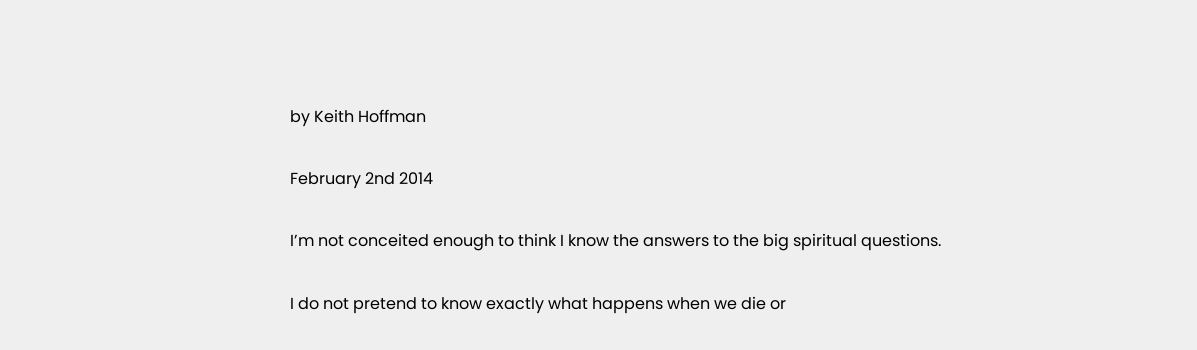by Keith Hoffman

February 2nd 2014

I’m not conceited enough to think I know the answers to the big spiritual questions.

I do not pretend to know exactly what happens when we die or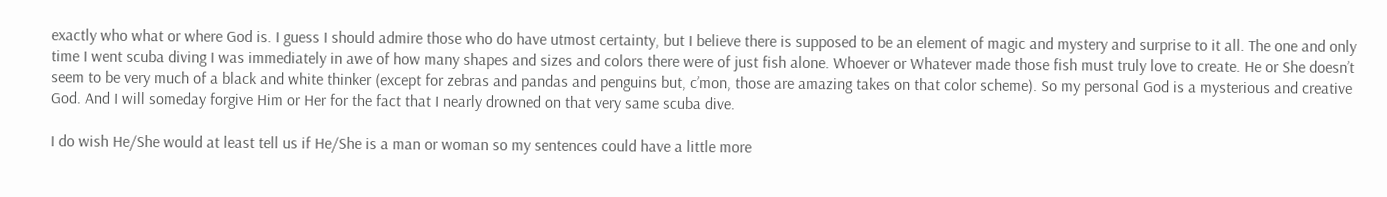exactly who what or where God is. I guess I should admire those who do have utmost certainty, but I believe there is supposed to be an element of magic and mystery and surprise to it all. The one and only time I went scuba diving I was immediately in awe of how many shapes and sizes and colors there were of just fish alone. Whoever or Whatever made those fish must truly love to create. He or She doesn’t seem to be very much of a black and white thinker (except for zebras and pandas and penguins but, c’mon, those are amazing takes on that color scheme). So my personal God is a mysterious and creative God. And I will someday forgive Him or Her for the fact that I nearly drowned on that very same scuba dive.

I do wish He/She would at least tell us if He/She is a man or woman so my sentences could have a little more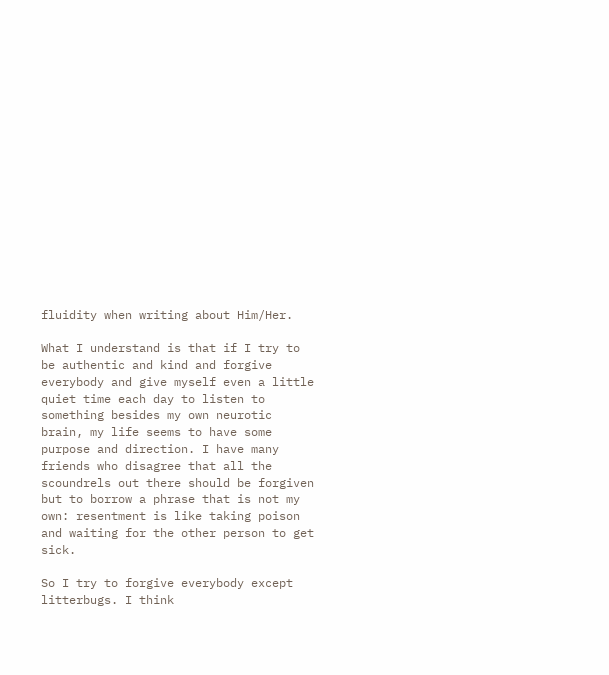fluidity when writing about Him/Her.

What I understand is that if I try to be authentic and kind and forgive everybody and give myself even a little quiet time each day to listen to something besides my own neurotic brain, my life seems to have some purpose and direction. I have many friends who disagree that all the scoundrels out there should be forgiven but to borrow a phrase that is not my own: resentment is like taking poison and waiting for the other person to get sick.

So I try to forgive everybody except litterbugs. I think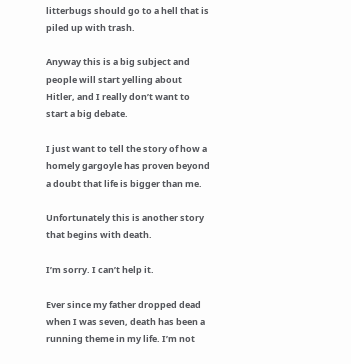litterbugs should go to a hell that is piled up with trash.

Anyway this is a big subject and people will start yelling about Hitler, and I really don’t want to start a big debate.

I just want to tell the story of how a homely gargoyle has proven beyond a doubt that life is bigger than me.

Unfortunately this is another story that begins with death.

I’m sorry. I can’t help it.

Ever since my father dropped dead when I was seven, death has been a running theme in my life. I’m not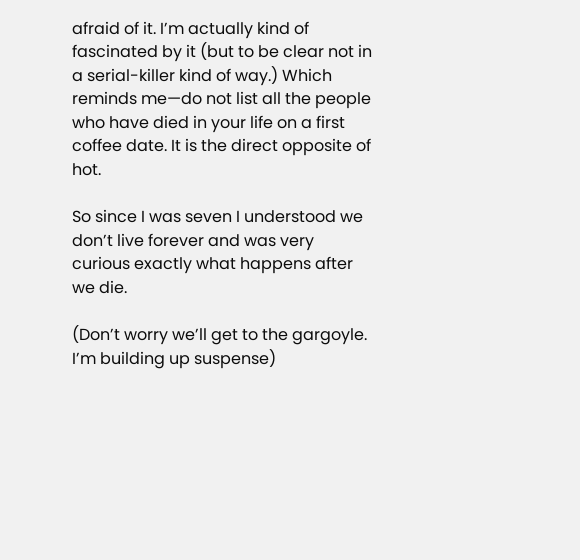afraid of it. I’m actually kind of fascinated by it (but to be clear not in a serial-killer kind of way.) Which reminds me—do not list all the people who have died in your life on a first coffee date. It is the direct opposite of hot.

So since I was seven I understood we don’t live forever and was very curious exactly what happens after we die.

(Don’t worry we’ll get to the gargoyle. I’m building up suspense)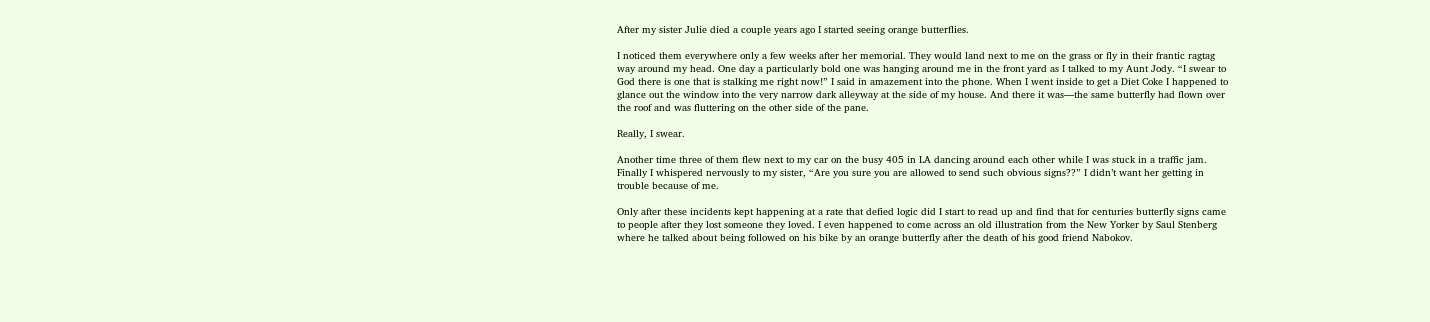After my sister Julie died a couple years ago I started seeing orange butterflies.

I noticed them everywhere only a few weeks after her memorial. They would land next to me on the grass or fly in their frantic ragtag way around my head. One day a particularly bold one was hanging around me in the front yard as I talked to my Aunt Jody. “I swear to God there is one that is stalking me right now!” I said in amazement into the phone. When I went inside to get a Diet Coke I happened to glance out the window into the very narrow dark alleyway at the side of my house. And there it was—the same butterfly had flown over the roof and was fluttering on the other side of the pane.

Really, I swear.

Another time three of them flew next to my car on the busy 405 in LA dancing around each other while I was stuck in a traffic jam. Finally I whispered nervously to my sister, “Are you sure you are allowed to send such obvious signs??” I didn’t want her getting in trouble because of me.

Only after these incidents kept happening at a rate that defied logic did I start to read up and find that for centuries butterfly signs came to people after they lost someone they loved. I even happened to come across an old illustration from the New Yorker by Saul Stenberg where he talked about being followed on his bike by an orange butterfly after the death of his good friend Nabokov.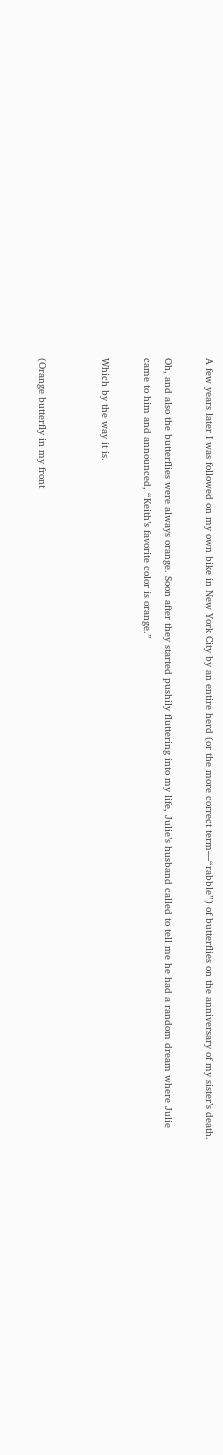A few years later I was followed on my own bike in New York City by an entire herd (or the more correct term—“rabble”) of butterflies on the anniversary of my sister’s death.

Oh, and also the butterflies were always orange. Soon after they started pushily fluttering into my life, Julie’s husband called to tell me he had a random dream where Julie came to him and announced, “Keith’s favorite color is orange.”

Which by the way it is.


(Orange butterfly in my front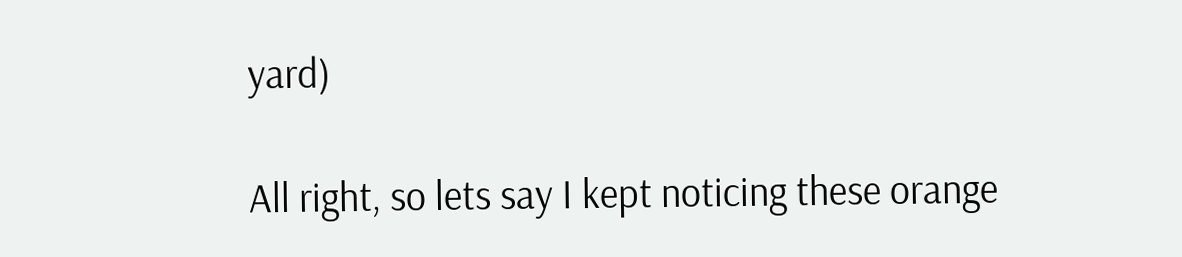yard)

All right, so lets say I kept noticing these orange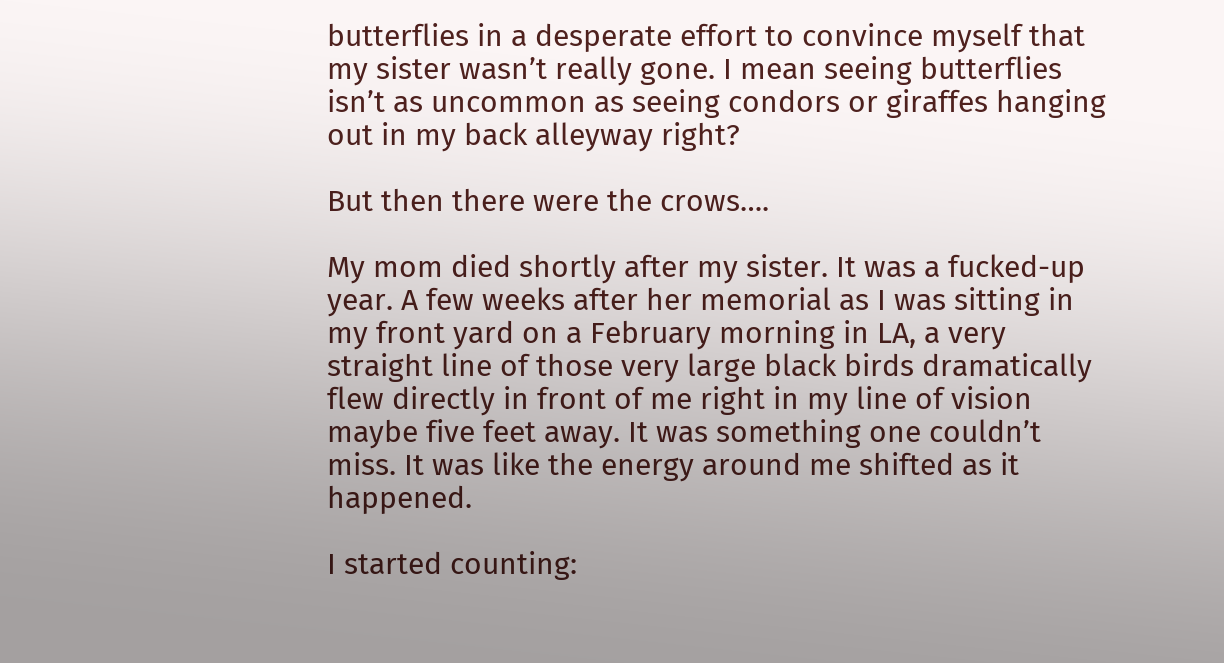butterflies in a desperate effort to convince myself that my sister wasn’t really gone. I mean seeing butterflies isn’t as uncommon as seeing condors or giraffes hanging out in my back alleyway right?

But then there were the crows….

My mom died shortly after my sister. It was a fucked-up year. A few weeks after her memorial as I was sitting in my front yard on a February morning in LA, a very straight line of those very large black birds dramatically flew directly in front of me right in my line of vision maybe five feet away. It was something one couldn’t miss. It was like the energy around me shifted as it happened.

I started counting: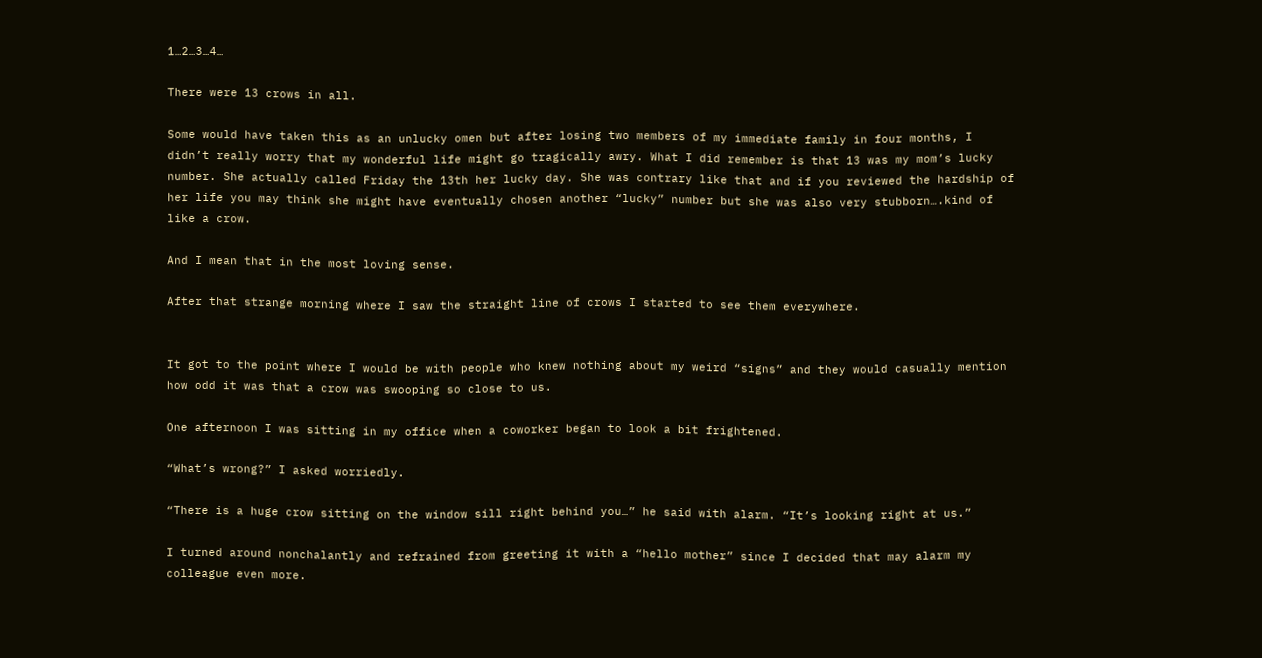1…2…3…4…

There were 13 crows in all.

Some would have taken this as an unlucky omen but after losing two members of my immediate family in four months, I didn’t really worry that my wonderful life might go tragically awry. What I did remember is that 13 was my mom’s lucky number. She actually called Friday the 13th her lucky day. She was contrary like that and if you reviewed the hardship of her life you may think she might have eventually chosen another “lucky” number but she was also very stubborn….kind of like a crow.

And I mean that in the most loving sense.

After that strange morning where I saw the straight line of crows I started to see them everywhere.


It got to the point where I would be with people who knew nothing about my weird “signs” and they would casually mention how odd it was that a crow was swooping so close to us.

One afternoon I was sitting in my office when a coworker began to look a bit frightened.

“What’s wrong?” I asked worriedly.

“There is a huge crow sitting on the window sill right behind you…” he said with alarm. “It’s looking right at us.”

I turned around nonchalantly and refrained from greeting it with a “hello mother” since I decided that may alarm my colleague even more.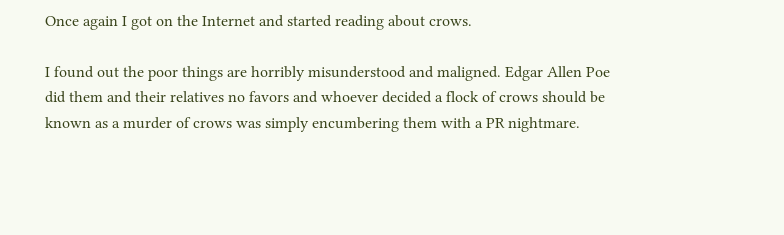Once again I got on the Internet and started reading about crows.

I found out the poor things are horribly misunderstood and maligned. Edgar Allen Poe did them and their relatives no favors and whoever decided a flock of crows should be known as a murder of crows was simply encumbering them with a PR nightmare.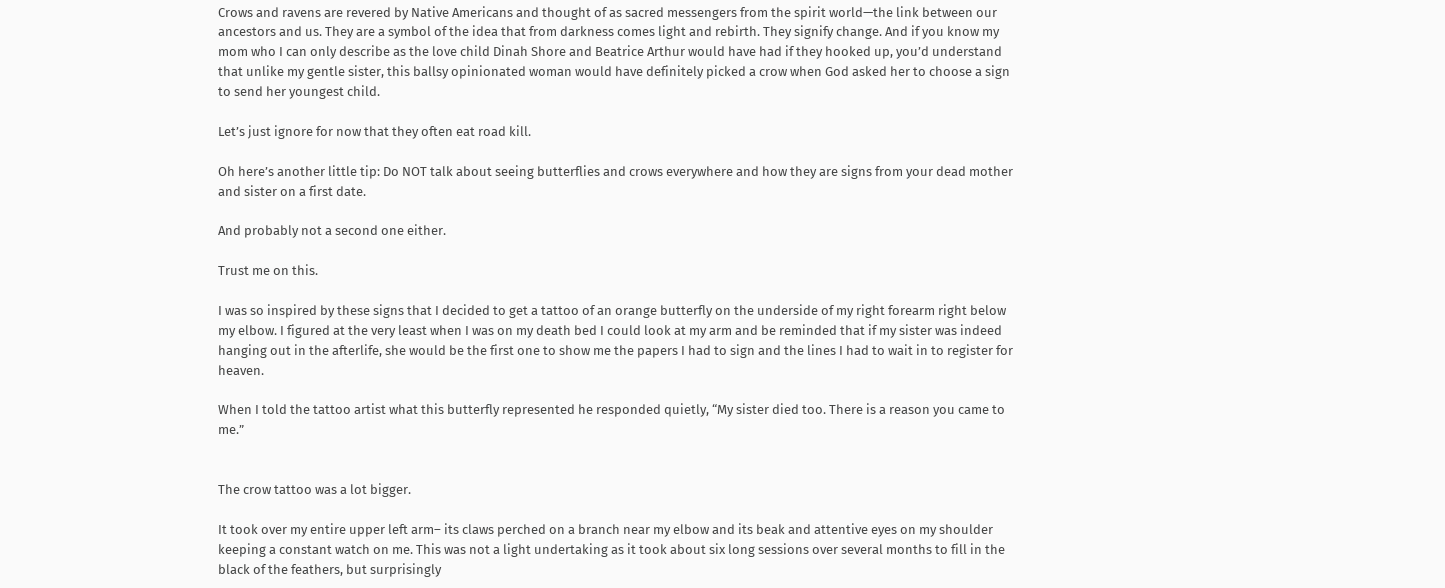Crows and ravens are revered by Native Americans and thought of as sacred messengers from the spirit world—the link between our ancestors and us. They are a symbol of the idea that from darkness comes light and rebirth. They signify change. And if you know my mom who I can only describe as the love child Dinah Shore and Beatrice Arthur would have had if they hooked up, you’d understand that unlike my gentle sister, this ballsy opinionated woman would have definitely picked a crow when God asked her to choose a sign to send her youngest child.

Let’s just ignore for now that they often eat road kill.

Oh here’s another little tip: Do NOT talk about seeing butterflies and crows everywhere and how they are signs from your dead mother and sister on a first date.

And probably not a second one either.

Trust me on this.

I was so inspired by these signs that I decided to get a tattoo of an orange butterfly on the underside of my right forearm right below my elbow. I figured at the very least when I was on my death bed I could look at my arm and be reminded that if my sister was indeed hanging out in the afterlife, she would be the first one to show me the papers I had to sign and the lines I had to wait in to register for heaven.

When I told the tattoo artist what this butterfly represented he responded quietly, “My sister died too. There is a reason you came to me.”


The crow tattoo was a lot bigger.

It took over my entire upper left arm– its claws perched on a branch near my elbow and its beak and attentive eyes on my shoulder keeping a constant watch on me. This was not a light undertaking as it took about six long sessions over several months to fill in the black of the feathers, but surprisingly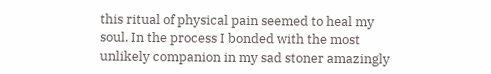this ritual of physical pain seemed to heal my soul. In the process I bonded with the most unlikely companion in my sad stoner amazingly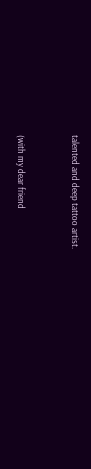talented and deep tattoo artist.


(with my dear friend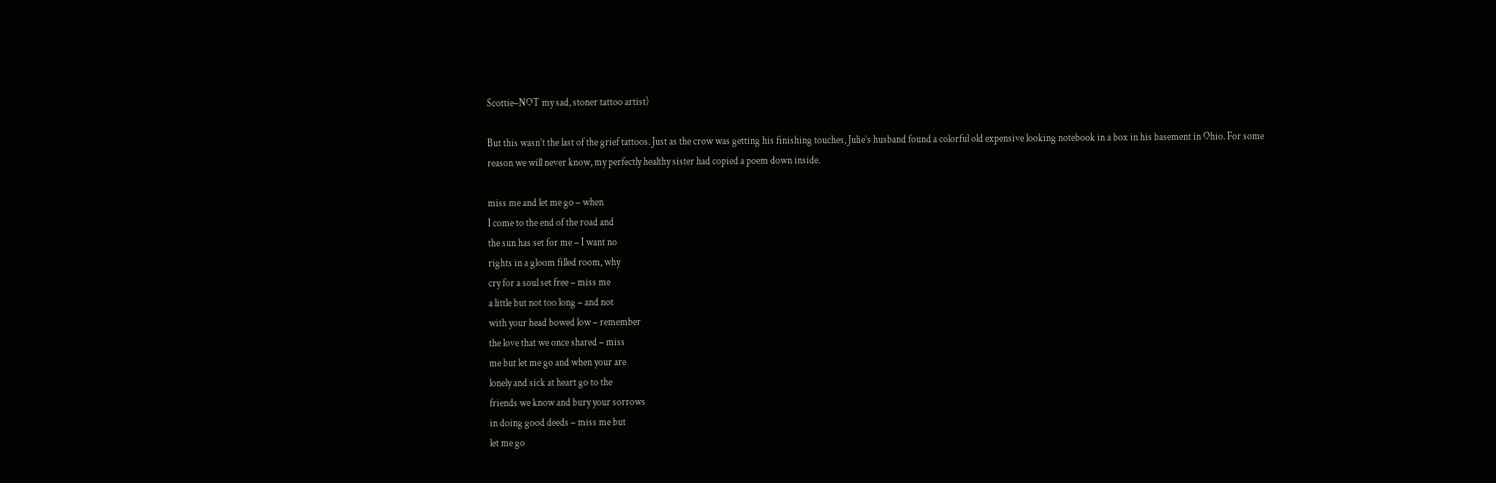Scottie–NOT my sad, stoner tattoo artist)

But this wasn’t the last of the grief tattoos. Just as the crow was getting his finishing touches, Julie’s husband found a colorful old expensive looking notebook in a box in his basement in Ohio. For some reason we will never know, my perfectly healthy sister had copied a poem down inside.

miss me and let me go – when
I come to the end of the road and
the sun has set for me – I want no
rights in a gloom filled room, why
cry for a soul set free – miss me
a little but not too long – and not
with your head bowed low – remember
the love that we once shared – miss
me but let me go and when your are
lonely and sick at heart go to the
friends we know and bury your sorrows
in doing good deeds – miss me but
let me go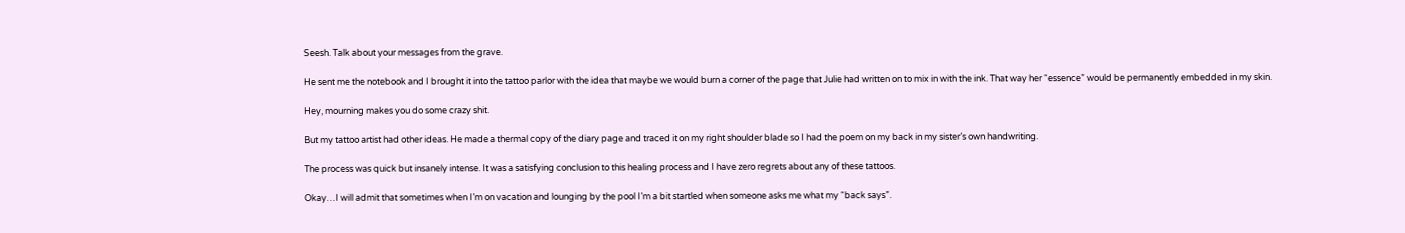Seesh. Talk about your messages from the grave.

He sent me the notebook and I brought it into the tattoo parlor with the idea that maybe we would burn a corner of the page that Julie had written on to mix in with the ink. That way her “essence” would be permanently embedded in my skin.

Hey, mourning makes you do some crazy shit.

But my tattoo artist had other ideas. He made a thermal copy of the diary page and traced it on my right shoulder blade so I had the poem on my back in my sister’s own handwriting.

The process was quick but insanely intense. It was a satisfying conclusion to this healing process and I have zero regrets about any of these tattoos.

Okay…I will admit that sometimes when I’m on vacation and lounging by the pool I’m a bit startled when someone asks me what my “back says”.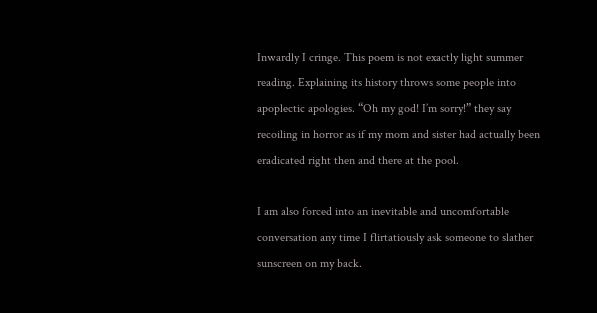Inwardly I cringe. This poem is not exactly light summer reading. Explaining its history throws some people into apoplectic apologies. “Oh my god! I’m sorry!” they say recoiling in horror as if my mom and sister had actually been eradicated right then and there at the pool.

I am also forced into an inevitable and uncomfortable conversation any time I flirtatiously ask someone to slather sunscreen on my back.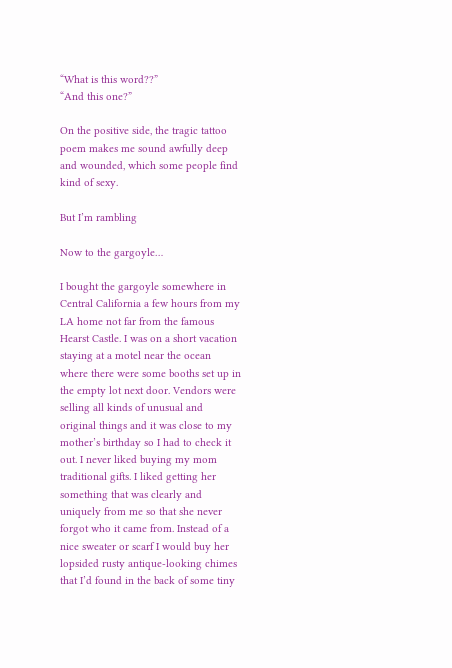“What is this word??”
“And this one?”

On the positive side, the tragic tattoo poem makes me sound awfully deep and wounded, which some people find kind of sexy.

But I’m rambling

Now to the gargoyle…

I bought the gargoyle somewhere in Central California a few hours from my LA home not far from the famous Hearst Castle. I was on a short vacation staying at a motel near the ocean where there were some booths set up in the empty lot next door. Vendors were selling all kinds of unusual and original things and it was close to my mother’s birthday so I had to check it out. I never liked buying my mom traditional gifts. I liked getting her something that was clearly and uniquely from me so that she never forgot who it came from. Instead of a nice sweater or scarf I would buy her lopsided rusty antique-looking chimes that I’d found in the back of some tiny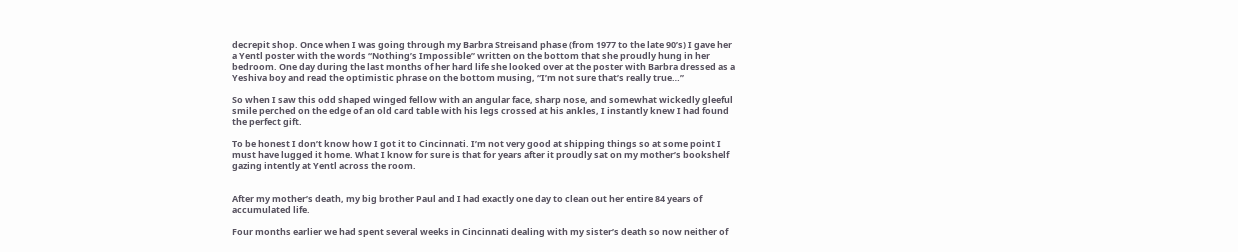decrepit shop. Once when I was going through my Barbra Streisand phase (from 1977 to the late 90’s) I gave her a Yentl poster with the words “Nothing’s Impossible” written on the bottom that she proudly hung in her bedroom. One day during the last months of her hard life she looked over at the poster with Barbra dressed as a Yeshiva boy and read the optimistic phrase on the bottom musing, “I’m not sure that’s really true…”

So when I saw this odd shaped winged fellow with an angular face, sharp nose, and somewhat wickedly gleeful smile perched on the edge of an old card table with his legs crossed at his ankles, I instantly knew I had found the perfect gift.

To be honest I don’t know how I got it to Cincinnati. I’m not very good at shipping things so at some point I must have lugged it home. What I know for sure is that for years after it proudly sat on my mother’s bookshelf gazing intently at Yentl across the room.


After my mother’s death, my big brother Paul and I had exactly one day to clean out her entire 84 years of accumulated life.

Four months earlier we had spent several weeks in Cincinnati dealing with my sister’s death so now neither of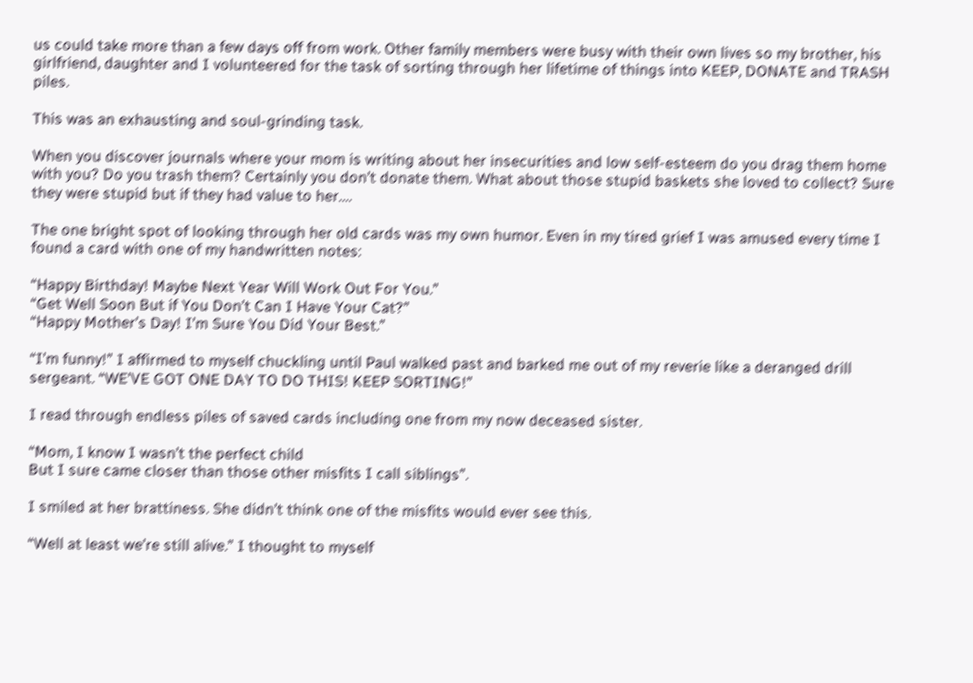us could take more than a few days off from work. Other family members were busy with their own lives so my brother, his girlfriend, daughter and I volunteered for the task of sorting through her lifetime of things into KEEP, DONATE and TRASH piles.

This was an exhausting and soul-grinding task.

When you discover journals where your mom is writing about her insecurities and low self-esteem do you drag them home with you? Do you trash them? Certainly you don’t donate them. What about those stupid baskets she loved to collect? Sure they were stupid but if they had value to her….

The one bright spot of looking through her old cards was my own humor. Even in my tired grief I was amused every time I found a card with one of my handwritten notes:

“Happy Birthday! Maybe Next Year Will Work Out For You.”
“Get Well Soon But if You Don’t Can I Have Your Cat?”
“Happy Mother’s Day! I’m Sure You Did Your Best.”

“I’m funny!” I affirmed to myself chuckling until Paul walked past and barked me out of my reverie like a deranged drill sergeant. “WE’VE GOT ONE DAY TO DO THIS! KEEP SORTING!”

I read through endless piles of saved cards including one from my now deceased sister.

“Mom, I know I wasn’t the perfect child
But I sure came closer than those other misfits I call siblings”.

I smiled at her brattiness. She didn’t think one of the misfits would ever see this.

“Well at least we’re still alive.” I thought to myself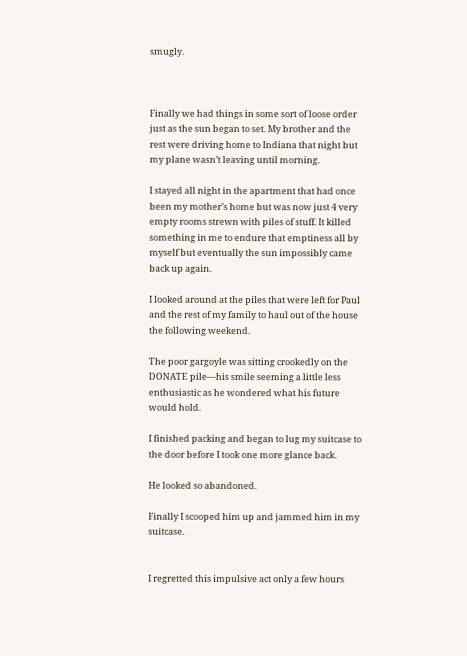smugly.



Finally we had things in some sort of loose order just as the sun began to set. My brother and the rest were driving home to Indiana that night but my plane wasn’t leaving until morning.

I stayed all night in the apartment that had once been my mother’s home but was now just 4 very empty rooms strewn with piles of stuff. It killed something in me to endure that emptiness all by myself but eventually the sun impossibly came back up again.

I looked around at the piles that were left for Paul and the rest of my family to haul out of the house the following weekend.

The poor gargoyle was sitting crookedly on the DONATE pile—his smile seeming a little less enthusiastic as he wondered what his future would hold.

I finished packing and began to lug my suitcase to the door before I took one more glance back.

He looked so abandoned.

Finally I scooped him up and jammed him in my suitcase.


I regretted this impulsive act only a few hours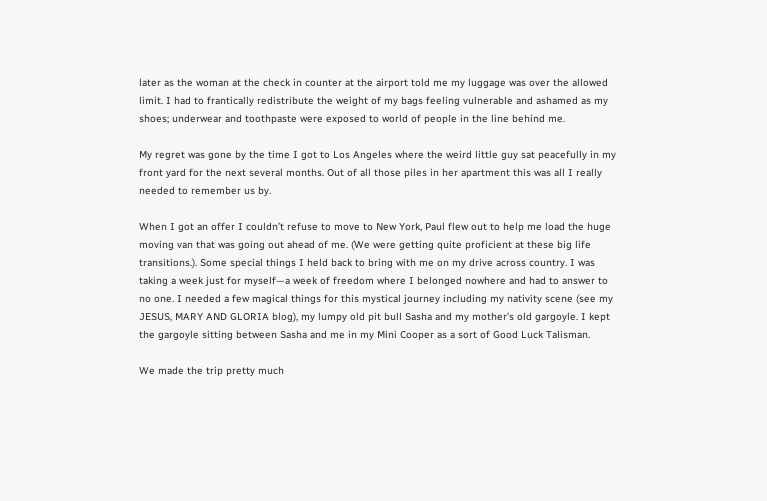later as the woman at the check in counter at the airport told me my luggage was over the allowed limit. I had to frantically redistribute the weight of my bags feeling vulnerable and ashamed as my shoes; underwear and toothpaste were exposed to world of people in the line behind me.

My regret was gone by the time I got to Los Angeles where the weird little guy sat peacefully in my front yard for the next several months. Out of all those piles in her apartment this was all I really needed to remember us by.

When I got an offer I couldn’t refuse to move to New York, Paul flew out to help me load the huge moving van that was going out ahead of me. (We were getting quite proficient at these big life transitions.). Some special things I held back to bring with me on my drive across country. I was taking a week just for myself—a week of freedom where I belonged nowhere and had to answer to no one. I needed a few magical things for this mystical journey including my nativity scene (see my JESUS, MARY AND GLORIA blog), my lumpy old pit bull Sasha and my mother’s old gargoyle. I kept the gargoyle sitting between Sasha and me in my Mini Cooper as a sort of Good Luck Talisman.

We made the trip pretty much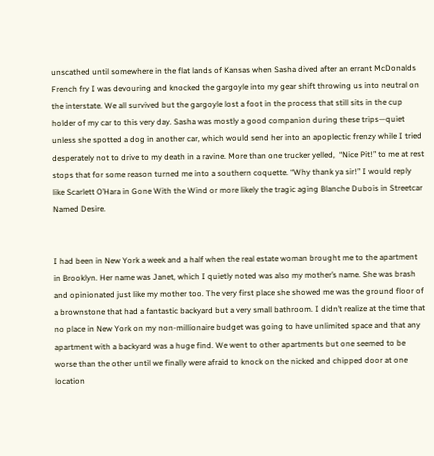unscathed until somewhere in the flat lands of Kansas when Sasha dived after an errant McDonalds French fry I was devouring and knocked the gargoyle into my gear shift throwing us into neutral on the interstate. We all survived but the gargoyle lost a foot in the process that still sits in the cup holder of my car to this very day. Sasha was mostly a good companion during these trips—quiet unless she spotted a dog in another car, which would send her into an apoplectic frenzy while I tried desperately not to drive to my death in a ravine. More than one trucker yelled,  “Nice Pit!” to me at rest stops that for some reason turned me into a southern coquette. “Why thank ya sir!” I would reply like Scarlett O’Hara in Gone With the Wind or more likely the tragic aging Blanche Dubois in Streetcar Named Desire.


I had been in New York a week and a half when the real estate woman brought me to the apartment in Brooklyn. Her name was Janet, which I quietly noted was also my mother’s name. She was brash and opinionated just like my mother too. The very first place she showed me was the ground floor of a brownstone that had a fantastic backyard but a very small bathroom. I didn’t realize at the time that no place in New York on my non-millionaire budget was going to have unlimited space and that any apartment with a backyard was a huge find. We went to other apartments but one seemed to be worse than the other until we finally were afraid to knock on the nicked and chipped door at one location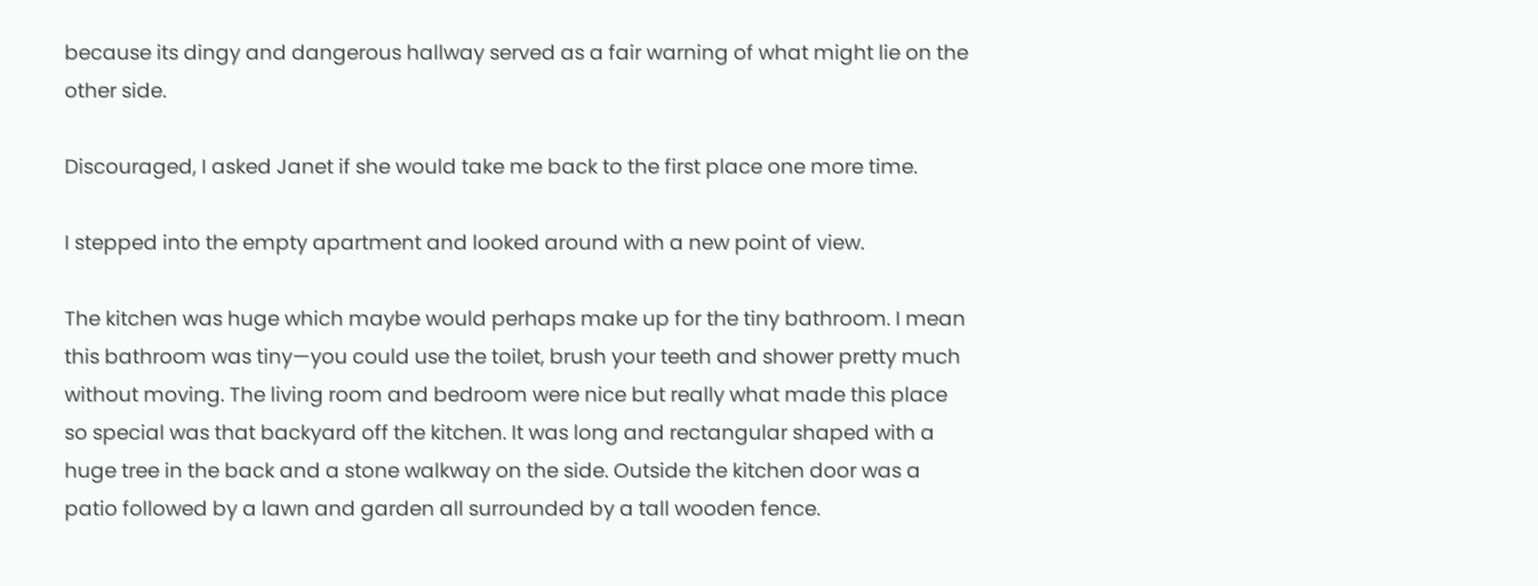because its dingy and dangerous hallway served as a fair warning of what might lie on the other side.

Discouraged, I asked Janet if she would take me back to the first place one more time.

I stepped into the empty apartment and looked around with a new point of view.

The kitchen was huge which maybe would perhaps make up for the tiny bathroom. I mean this bathroom was tiny—you could use the toilet, brush your teeth and shower pretty much without moving. The living room and bedroom were nice but really what made this place so special was that backyard off the kitchen. It was long and rectangular shaped with a huge tree in the back and a stone walkway on the side. Outside the kitchen door was a patio followed by a lawn and garden all surrounded by a tall wooden fence.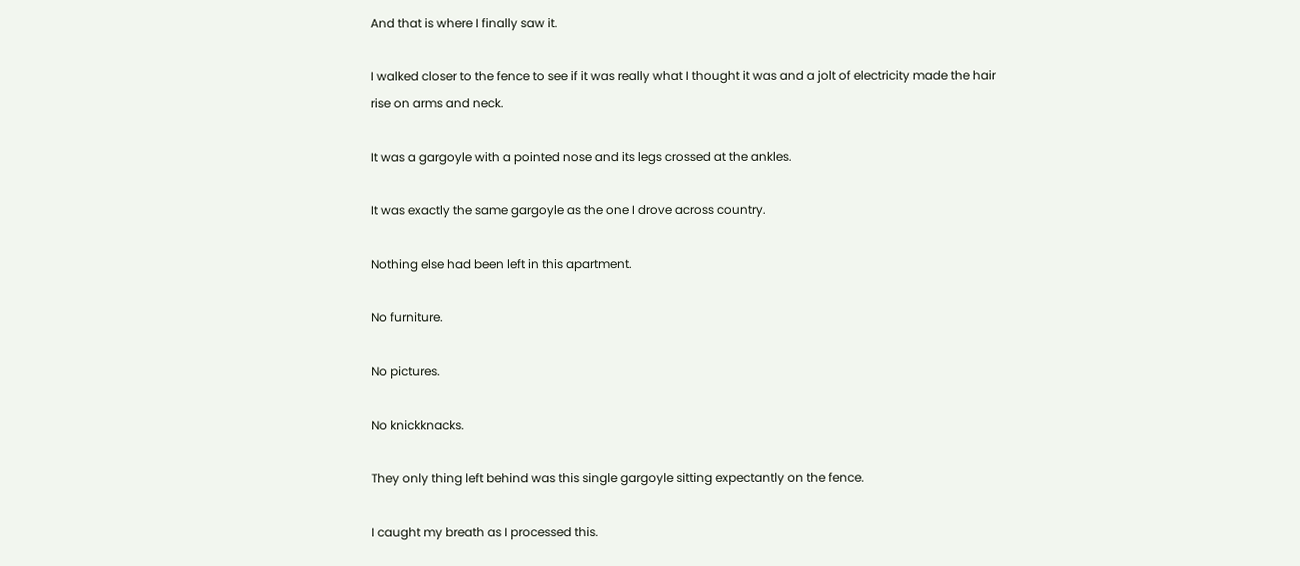And that is where I finally saw it.

I walked closer to the fence to see if it was really what I thought it was and a jolt of electricity made the hair rise on arms and neck.

It was a gargoyle with a pointed nose and its legs crossed at the ankles.

It was exactly the same gargoyle as the one I drove across country.

Nothing else had been left in this apartment.

No furniture.

No pictures.

No knickknacks.

They only thing left behind was this single gargoyle sitting expectantly on the fence.

I caught my breath as I processed this.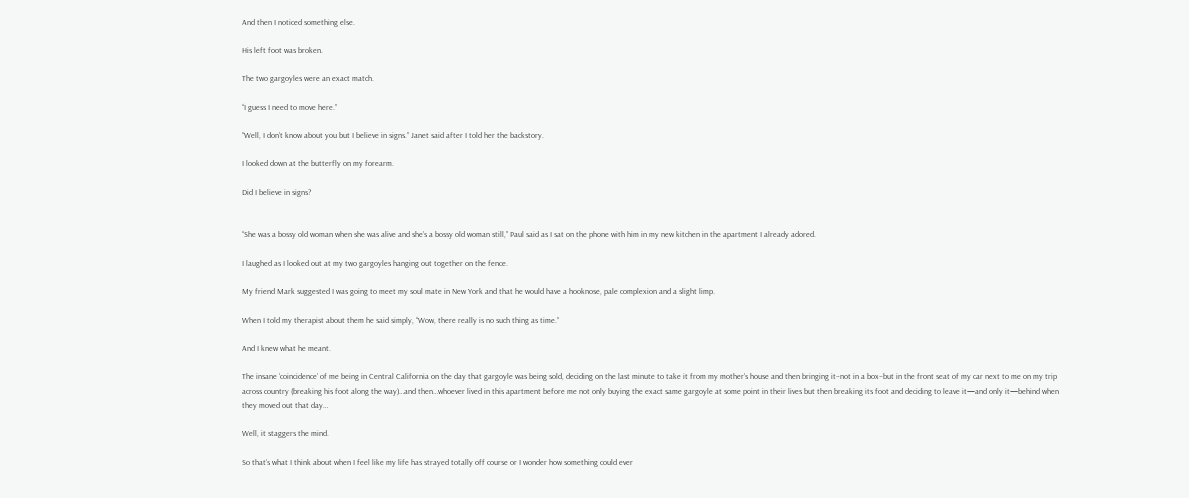And then I noticed something else.

His left foot was broken.

The two gargoyles were an exact match.

“I guess I need to move here.”

“Well, I don’t know about you but I believe in signs.” Janet said after I told her the backstory.

I looked down at the butterfly on my forearm.

Did I believe in signs?


“She was a bossy old woman when she was alive and she’s a bossy old woman still,” Paul said as I sat on the phone with him in my new kitchen in the apartment I already adored.

I laughed as I looked out at my two gargoyles hanging out together on the fence.

My friend Mark suggested I was going to meet my soul mate in New York and that he would have a hooknose, pale complexion and a slight limp.

When I told my therapist about them he said simply, “Wow, there really is no such thing as time.”

And I knew what he meant.

The insane ‘coincidence’ of me being in Central California on the day that gargoyle was being sold, deciding on the last minute to take it from my mother’s house and then bringing it–not in a box–but in the front seat of my car next to me on my trip across country (breaking his foot along the way)…and then…whoever lived in this apartment before me not only buying the exact same gargoyle at some point in their lives but then breaking its foot and deciding to leave it—and only it—behind when they moved out that day…

Well, it staggers the mind.

So that’s what I think about when I feel like my life has strayed totally off course or I wonder how something could ever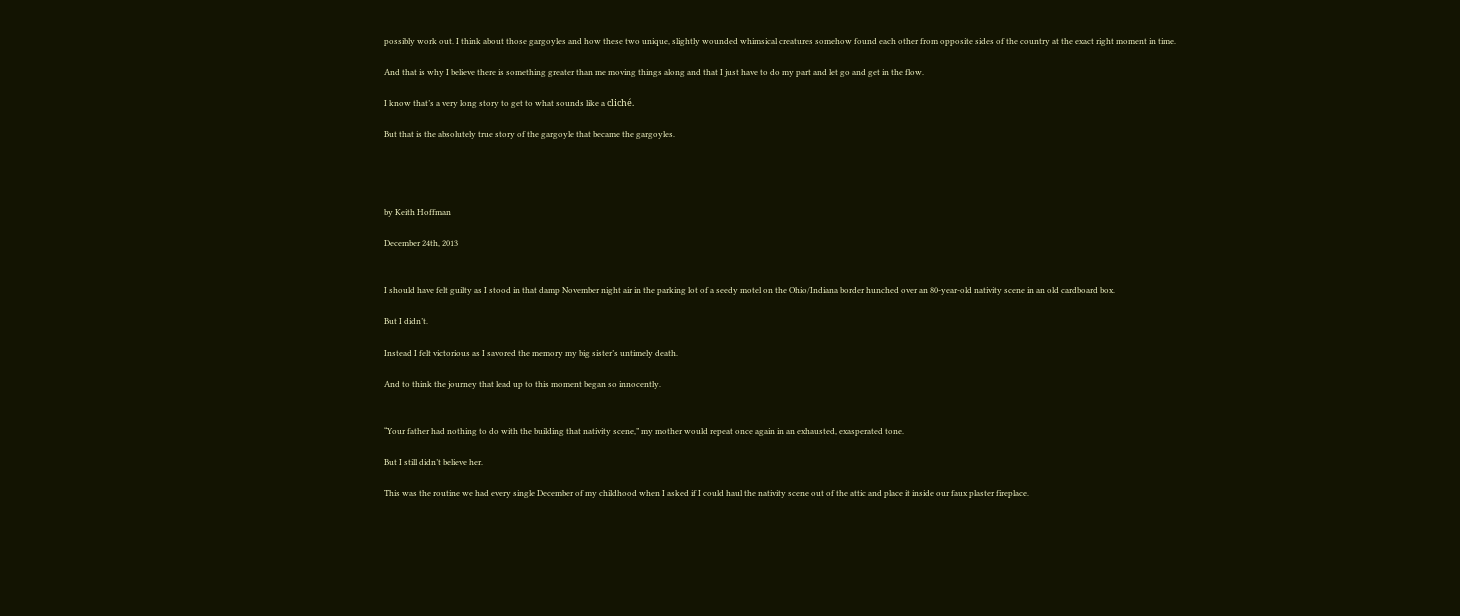possibly work out. I think about those gargoyles and how these two unique, slightly wounded whimsical creatures somehow found each other from opposite sides of the country at the exact right moment in time.

And that is why I believe there is something greater than me moving things along and that I just have to do my part and let go and get in the flow.

I know that’s a very long story to get to what sounds like a cliché.

But that is the absolutely true story of the gargoyle that became the gargoyles.




by Keith Hoffman

December 24th, 2013


I should have felt guilty as I stood in that damp November night air in the parking lot of a seedy motel on the Ohio/Indiana border hunched over an 80-year-old nativity scene in an old cardboard box.

But I didn’t.

Instead I felt victorious as I savored the memory my big sister’s untimely death.

And to think the journey that lead up to this moment began so innocently.


“Your father had nothing to do with the building that nativity scene,” my mother would repeat once again in an exhausted, exasperated tone.

But I still didn’t believe her.

This was the routine we had every single December of my childhood when I asked if I could haul the nativity scene out of the attic and place it inside our faux plaster fireplace.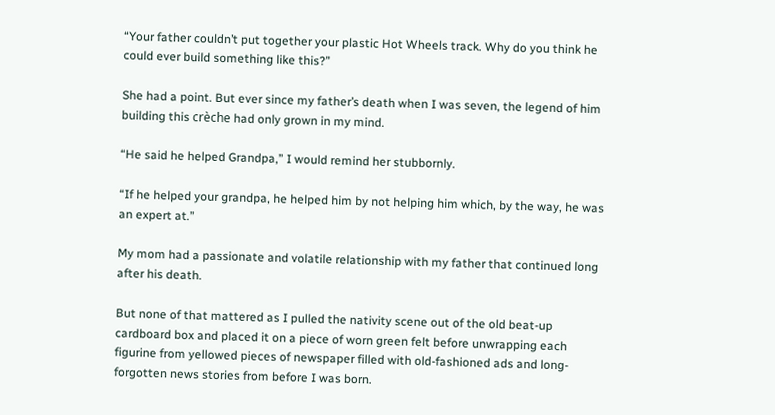“Your father couldn’t put together your plastic Hot Wheels track. Why do you think he could ever build something like this?”

She had a point. But ever since my father’s death when I was seven, the legend of him building this crèche had only grown in my mind.

“He said he helped Grandpa,” I would remind her stubbornly.

“If he helped your grandpa, he helped him by not helping him which, by the way, he was an expert at.”

My mom had a passionate and volatile relationship with my father that continued long after his death.

But none of that mattered as I pulled the nativity scene out of the old beat-up cardboard box and placed it on a piece of worn green felt before unwrapping each figurine from yellowed pieces of newspaper filled with old-fashioned ads and long-forgotten news stories from before I was born.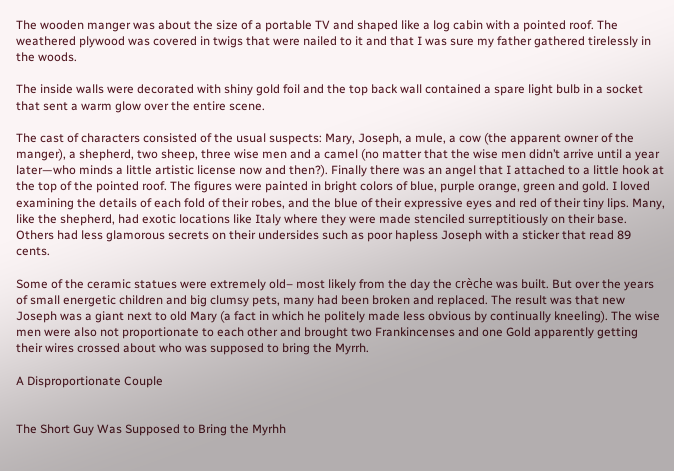The wooden manger was about the size of a portable TV and shaped like a log cabin with a pointed roof. The weathered plywood was covered in twigs that were nailed to it and that I was sure my father gathered tirelessly in the woods.

The inside walls were decorated with shiny gold foil and the top back wall contained a spare light bulb in a socket that sent a warm glow over the entire scene.

The cast of characters consisted of the usual suspects: Mary, Joseph, a mule, a cow (the apparent owner of the manger), a shepherd, two sheep, three wise men and a camel (no matter that the wise men didn’t arrive until a year later—who minds a little artistic license now and then?). Finally there was an angel that I attached to a little hook at the top of the pointed roof. The figures were painted in bright colors of blue, purple orange, green and gold. I loved examining the details of each fold of their robes, and the blue of their expressive eyes and red of their tiny lips. Many, like the shepherd, had exotic locations like Italy where they were made stenciled surreptitiously on their base. Others had less glamorous secrets on their undersides such as poor hapless Joseph with a sticker that read 89 cents.

Some of the ceramic statues were extremely old– most likely from the day the crèche was built. But over the years of small energetic children and big clumsy pets, many had been broken and replaced. The result was that new Joseph was a giant next to old Mary (a fact in which he politely made less obvious by continually kneeling). The wise men were also not proportionate to each other and brought two Frankincenses and one Gold apparently getting their wires crossed about who was supposed to bring the Myrrh.

A Disproportionate Couple


The Short Guy Was Supposed to Bring the Myrhh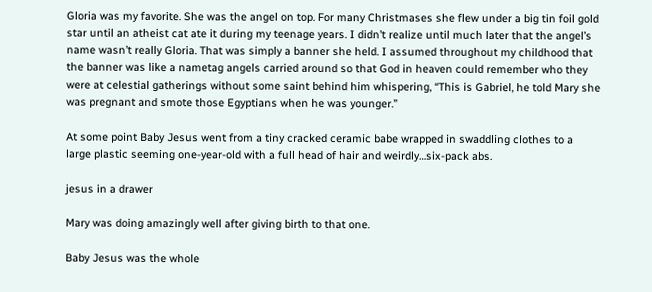Gloria was my favorite. She was the angel on top. For many Christmases she flew under a big tin foil gold star until an atheist cat ate it during my teenage years. I didn’t realize until much later that the angel’s name wasn’t really Gloria. That was simply a banner she held. I assumed throughout my childhood that the banner was like a nametag angels carried around so that God in heaven could remember who they were at celestial gatherings without some saint behind him whispering, “This is Gabriel, he told Mary she was pregnant and smote those Egyptians when he was younger.”

At some point Baby Jesus went from a tiny cracked ceramic babe wrapped in swaddling clothes to a large plastic seeming one-year-old with a full head of hair and weirdly…six-pack abs.

jesus in a drawer

Mary was doing amazingly well after giving birth to that one.

Baby Jesus was the whole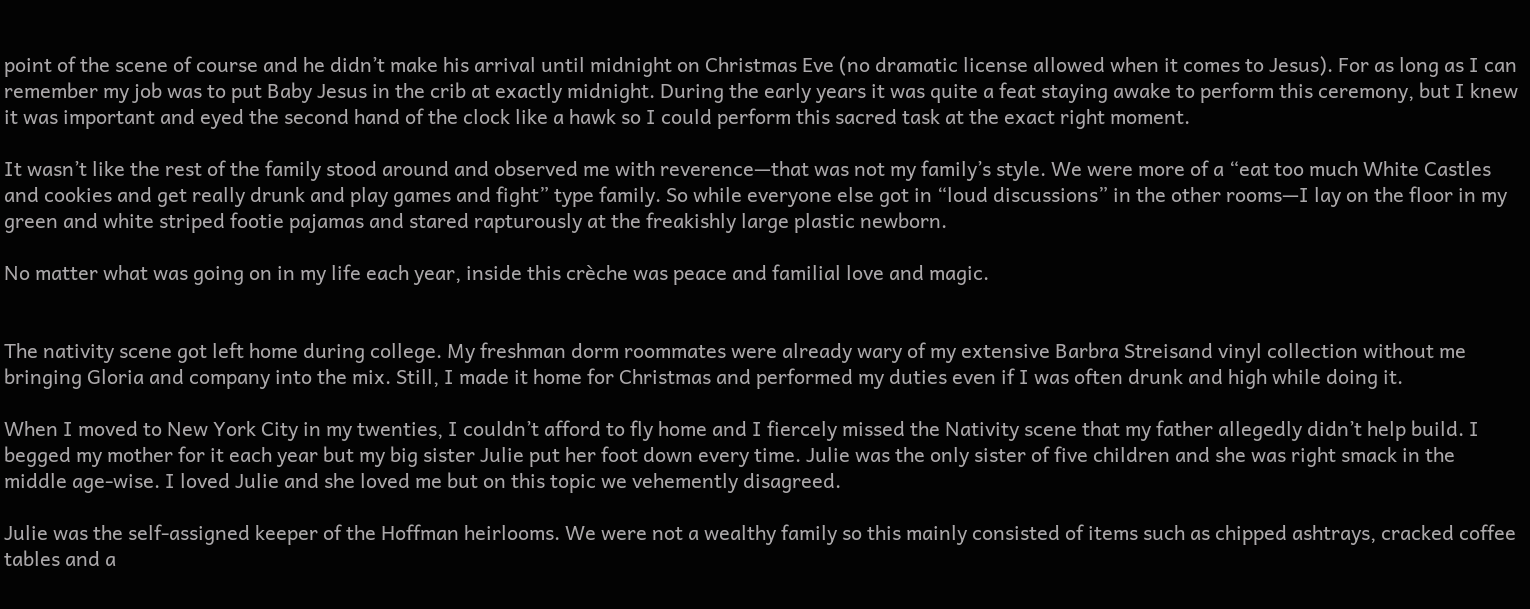point of the scene of course and he didn’t make his arrival until midnight on Christmas Eve (no dramatic license allowed when it comes to Jesus). For as long as I can remember my job was to put Baby Jesus in the crib at exactly midnight. During the early years it was quite a feat staying awake to perform this ceremony, but I knew it was important and eyed the second hand of the clock like a hawk so I could perform this sacred task at the exact right moment.

It wasn’t like the rest of the family stood around and observed me with reverence—that was not my family’s style. We were more of a “eat too much White Castles and cookies and get really drunk and play games and fight” type family. So while everyone else got in “loud discussions” in the other rooms—I lay on the floor in my green and white striped footie pajamas and stared rapturously at the freakishly large plastic newborn.

No matter what was going on in my life each year, inside this crèche was peace and familial love and magic.


The nativity scene got left home during college. My freshman dorm roommates were already wary of my extensive Barbra Streisand vinyl collection without me bringing Gloria and company into the mix. Still, I made it home for Christmas and performed my duties even if I was often drunk and high while doing it.

When I moved to New York City in my twenties, I couldn’t afford to fly home and I fiercely missed the Nativity scene that my father allegedly didn’t help build. I begged my mother for it each year but my big sister Julie put her foot down every time. Julie was the only sister of five children and she was right smack in the middle age-wise. I loved Julie and she loved me but on this topic we vehemently disagreed.

Julie was the self-assigned keeper of the Hoffman heirlooms. We were not a wealthy family so this mainly consisted of items such as chipped ashtrays, cracked coffee tables and a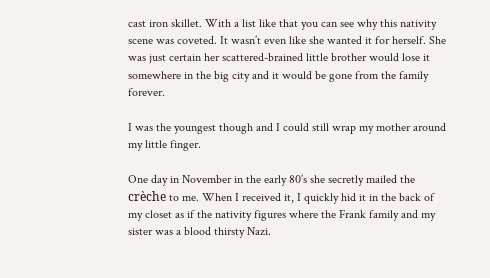cast iron skillet. With a list like that you can see why this nativity scene was coveted. It wasn’t even like she wanted it for herself. She was just certain her scattered-brained little brother would lose it somewhere in the big city and it would be gone from the family forever.

I was the youngest though and I could still wrap my mother around my little finger.

One day in November in the early 80’s she secretly mailed the crèche to me. When I received it, I quickly hid it in the back of my closet as if the nativity figures where the Frank family and my sister was a blood thirsty Nazi.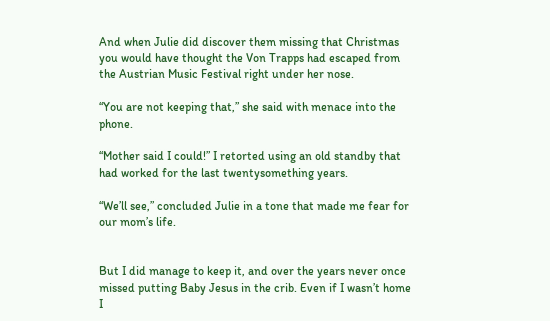And when Julie did discover them missing that Christmas you would have thought the Von Trapps had escaped from the Austrian Music Festival right under her nose.

“You are not keeping that,” she said with menace into the phone.

“Mother said I could!” I retorted using an old standby that had worked for the last twentysomething years.

“We’ll see,” concluded Julie in a tone that made me fear for our mom’s life.


But I did manage to keep it, and over the years never once missed putting Baby Jesus in the crib. Even if I wasn’t home I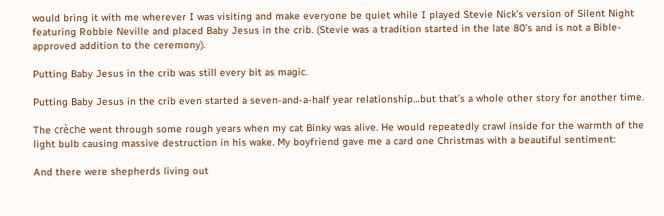would bring it with me wherever I was visiting and make everyone be quiet while I played Stevie Nick’s version of Silent Night featuring Robbie Neville and placed Baby Jesus in the crib. (Stevie was a tradition started in the late 80’s and is not a Bible-approved addition to the ceremony).

Putting Baby Jesus in the crib was still every bit as magic.

Putting Baby Jesus in the crib even started a seven-and-a-half year relationship…but that’s a whole other story for another time.

The crèche went through some rough years when my cat Binky was alive. He would repeatedly crawl inside for the warmth of the light bulb causing massive destruction in his wake. My boyfriend gave me a card one Christmas with a beautiful sentiment:

And there were shepherds living out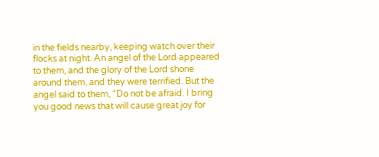in the fields nearby, keeping watch over their flocks at night. An angel of the Lord appeared to them, and the glory of the Lord shone around them, and they were terrified. But the angel said to them, “Do not be afraid. I bring you good news that will cause great joy for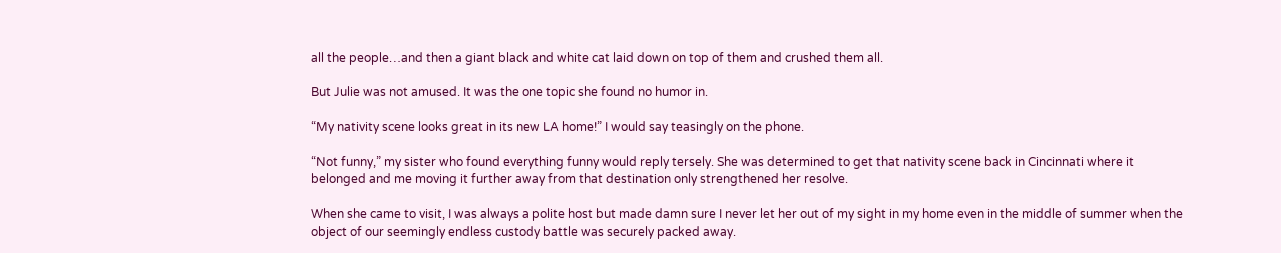all the people…and then a giant black and white cat laid down on top of them and crushed them all.

But Julie was not amused. It was the one topic she found no humor in.

“My nativity scene looks great in its new LA home!” I would say teasingly on the phone.

“Not funny,” my sister who found everything funny would reply tersely. She was determined to get that nativity scene back in Cincinnati where it belonged and me moving it further away from that destination only strengthened her resolve.

When she came to visit, I was always a polite host but made damn sure I never let her out of my sight in my home even in the middle of summer when the object of our seemingly endless custody battle was securely packed away.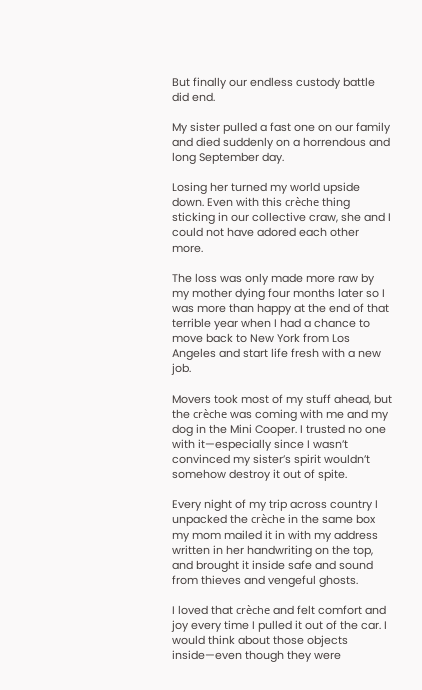But finally our endless custody battle did end.

My sister pulled a fast one on our family and died suddenly on a horrendous and long September day.

Losing her turned my world upside down. Even with this crèche thing sticking in our collective craw, she and I could not have adored each other more.

The loss was only made more raw by my mother dying four months later so I was more than happy at the end of that terrible year when I had a chance to move back to New York from Los Angeles and start life fresh with a new job.

Movers took most of my stuff ahead, but the crèche was coming with me and my dog in the Mini Cooper. I trusted no one with it—especially since I wasn’t convinced my sister’s spirit wouldn’t somehow destroy it out of spite.

Every night of my trip across country I unpacked the crèche in the same box my mom mailed it in with my address written in her handwriting on the top, and brought it inside safe and sound from thieves and vengeful ghosts.

I loved that crèche and felt comfort and joy every time I pulled it out of the car. I would think about those objects inside—even though they were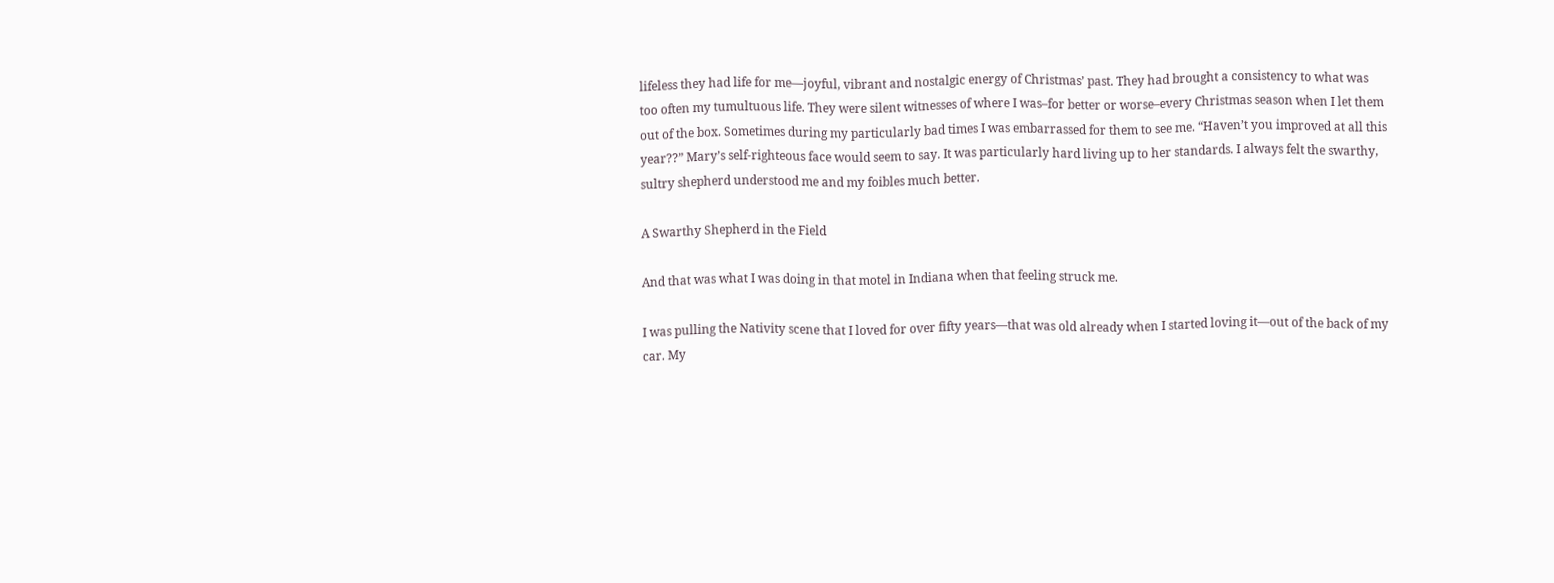lifeless they had life for me—joyful, vibrant and nostalgic energy of Christmas’ past. They had brought a consistency to what was too often my tumultuous life. They were silent witnesses of where I was–for better or worse–every Christmas season when I let them out of the box. Sometimes during my particularly bad times I was embarrassed for them to see me. “Haven’t you improved at all this year??” Mary’s self-righteous face would seem to say. It was particularly hard living up to her standards. I always felt the swarthy, sultry shepherd understood me and my foibles much better.

A Swarthy Shepherd in the Field

And that was what I was doing in that motel in Indiana when that feeling struck me.

I was pulling the Nativity scene that I loved for over fifty years—that was old already when I started loving it—out of the back of my car. My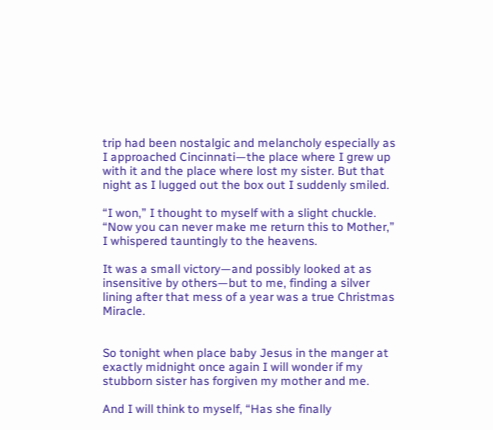trip had been nostalgic and melancholy especially as I approached Cincinnati—the place where I grew up with it and the place where lost my sister. But that night as I lugged out the box out I suddenly smiled.

“I won,” I thought to myself with a slight chuckle. “Now you can never make me return this to Mother,” I whispered tauntingly to the heavens.

It was a small victory—and possibly looked at as insensitive by others—but to me, finding a silver lining after that mess of a year was a true Christmas Miracle.


So tonight when place baby Jesus in the manger at exactly midnight once again I will wonder if my stubborn sister has forgiven my mother and me.

And I will think to myself, “Has she finally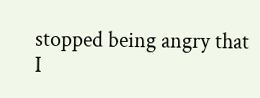stopped being angry that I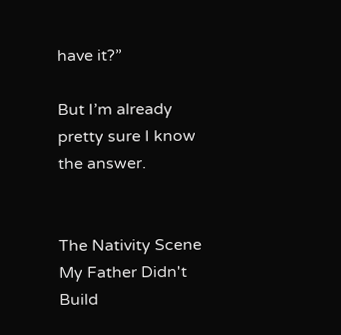have it?”

But I’m already pretty sure I know the answer.


The Nativity Scene My Father Didn't Build